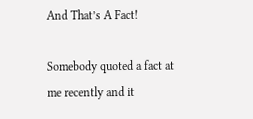And That’s A Fact!

Somebody quoted a fact at me recently and it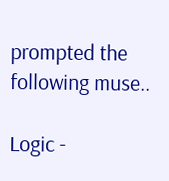prompted the following muse..

Logic -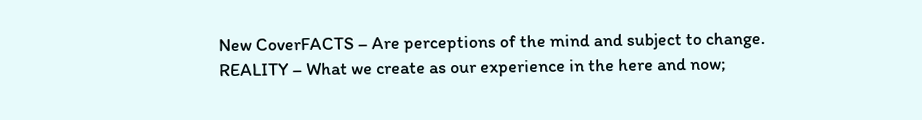New CoverFACTS – Are perceptions of the mind and subject to change.
REALITY – What we create as our experience in the here and now;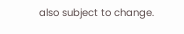also subject to change.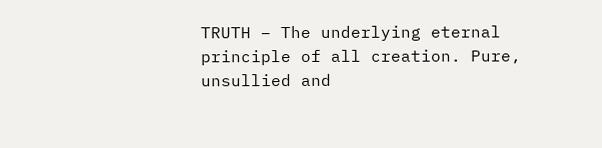TRUTH – The underlying eternal principle of all creation. Pure, unsullied and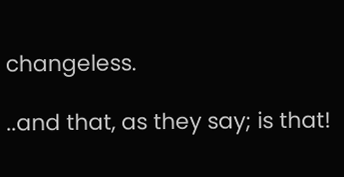changeless.

..and that, as they say; is that!